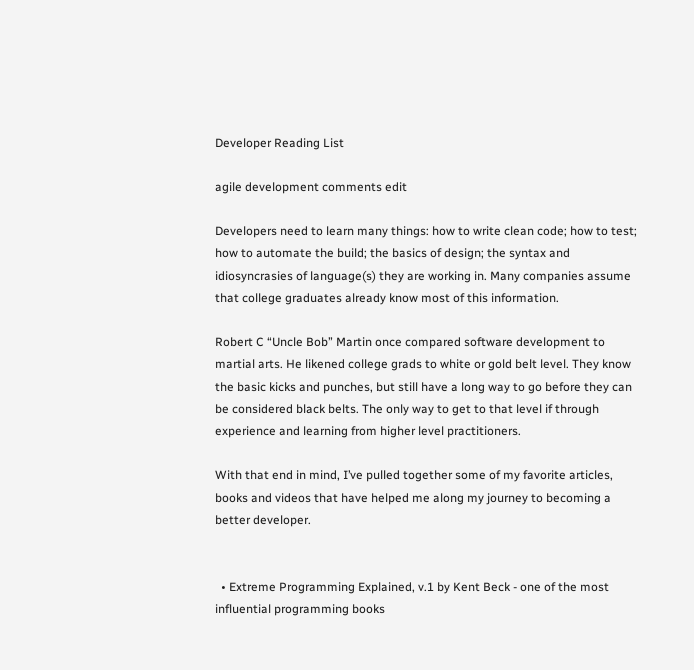Developer Reading List

agile development comments edit

Developers need to learn many things: how to write clean code; how to test; how to automate the build; the basics of design; the syntax and idiosyncrasies of language(s) they are working in. Many companies assume that college graduates already know most of this information.

Robert C “Uncle Bob” Martin once compared software development to martial arts. He likened college grads to white or gold belt level. They know the basic kicks and punches, but still have a long way to go before they can be considered black belts. The only way to get to that level if through experience and learning from higher level practitioners.

With that end in mind, I’ve pulled together some of my favorite articles, books and videos that have helped me along my journey to becoming a better developer.


  • Extreme Programming Explained, v.1 by Kent Beck - one of the most influential programming books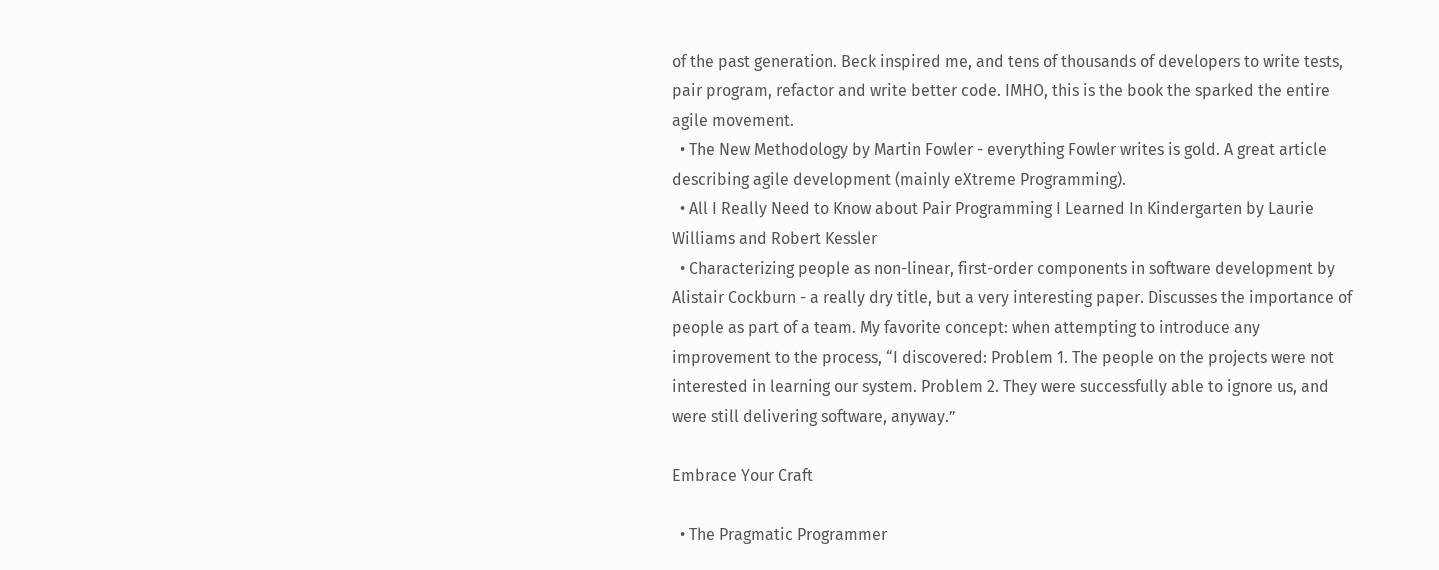of the past generation. Beck inspired me, and tens of thousands of developers to write tests, pair program, refactor and write better code. IMHO, this is the book the sparked the entire agile movement.
  • The New Methodology by Martin Fowler - everything Fowler writes is gold. A great article describing agile development (mainly eXtreme Programming).
  • All I Really Need to Know about Pair Programming I Learned In Kindergarten by Laurie Williams and Robert Kessler
  • Characterizing people as non-linear, first-order components in software development by Alistair Cockburn - a really dry title, but a very interesting paper. Discusses the importance of people as part of a team. My favorite concept: when attempting to introduce any improvement to the process, “I discovered: Problem 1. The people on the projects were not interested in learning our system. Problem 2. They were successfully able to ignore us, and were still delivering software, anyway.”

Embrace Your Craft

  • The Pragmatic Programmer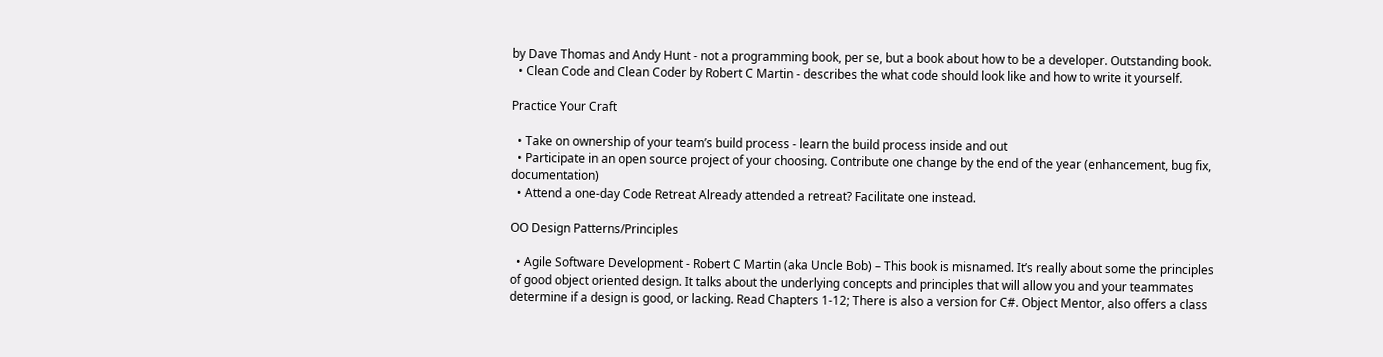by Dave Thomas and Andy Hunt - not a programming book, per se, but a book about how to be a developer. Outstanding book.
  • Clean Code and Clean Coder by Robert C Martin - describes the what code should look like and how to write it yourself.

Practice Your Craft

  • Take on ownership of your team’s build process - learn the build process inside and out
  • Participate in an open source project of your choosing. Contribute one change by the end of the year (enhancement, bug fix, documentation)
  • Attend a one-day Code Retreat Already attended a retreat? Facilitate one instead.

OO Design Patterns/Principles

  • Agile Software Development - Robert C Martin (aka Uncle Bob) – This book is misnamed. It’s really about some the principles of good object oriented design. It talks about the underlying concepts and principles that will allow you and your teammates determine if a design is good, or lacking. Read Chapters 1-12; There is also a version for C#. Object Mentor, also offers a class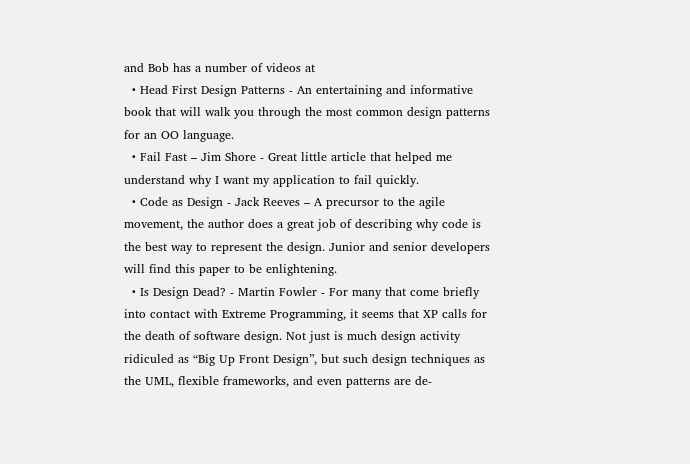and Bob has a number of videos at
  • Head First Design Patterns - An entertaining and informative book that will walk you through the most common design patterns for an OO language.
  • Fail Fast – Jim Shore - Great little article that helped me understand why I want my application to fail quickly.
  • Code as Design - Jack Reeves – A precursor to the agile movement, the author does a great job of describing why code is the best way to represent the design. Junior and senior developers will find this paper to be enlightening.
  • Is Design Dead? - Martin Fowler - For many that come briefly into contact with Extreme Programming, it seems that XP calls for the death of software design. Not just is much design activity ridiculed as “Big Up Front Design”, but such design techniques as the UML, flexible frameworks, and even patterns are de-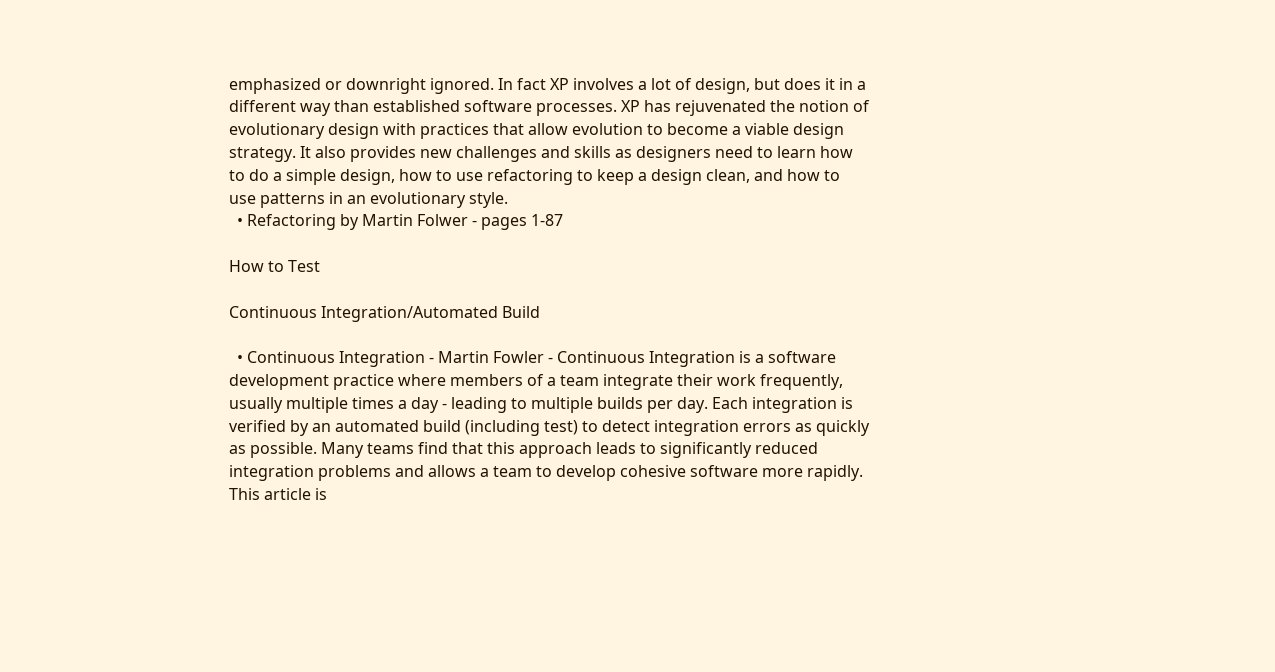emphasized or downright ignored. In fact XP involves a lot of design, but does it in a different way than established software processes. XP has rejuvenated the notion of evolutionary design with practices that allow evolution to become a viable design strategy. It also provides new challenges and skills as designers need to learn how to do a simple design, how to use refactoring to keep a design clean, and how to use patterns in an evolutionary style.
  • Refactoring by Martin Folwer - pages 1-87

How to Test

Continuous Integration/Automated Build

  • Continuous Integration - Martin Fowler - Continuous Integration is a software development practice where members of a team integrate their work frequently, usually multiple times a day - leading to multiple builds per day. Each integration is verified by an automated build (including test) to detect integration errors as quickly as possible. Many teams find that this approach leads to significantly reduced integration problems and allows a team to develop cohesive software more rapidly. This article is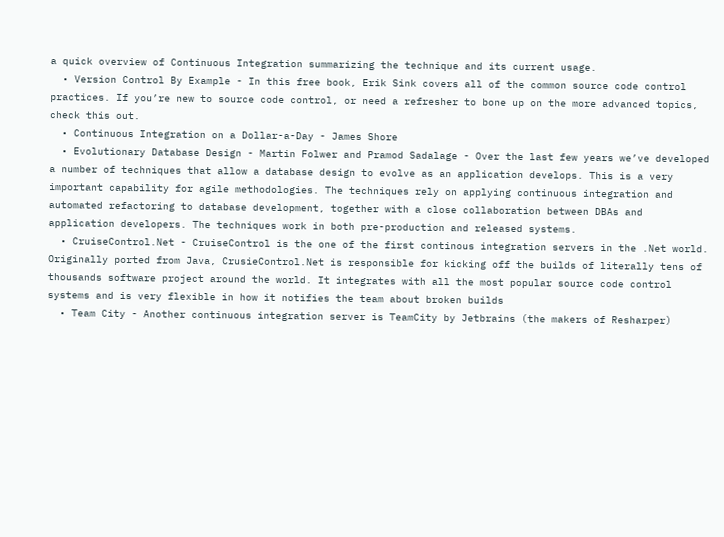a quick overview of Continuous Integration summarizing the technique and its current usage.
  • Version Control By Example - In this free book, Erik Sink covers all of the common source code control practices. If you’re new to source code control, or need a refresher to bone up on the more advanced topics, check this out.
  • Continuous Integration on a Dollar-a-Day - James Shore
  • Evolutionary Database Design - Martin Folwer and Pramod Sadalage - Over the last few years we’ve developed a number of techniques that allow a database design to evolve as an application develops. This is a very important capability for agile methodologies. The techniques rely on applying continuous integration and automated refactoring to database development, together with a close collaboration between DBAs and application developers. The techniques work in both pre-production and released systems.
  • CruiseControl.Net - CruiseControl is the one of the first continous integration servers in the .Net world. Originally ported from Java, CrusieControl.Net is responsible for kicking off the builds of literally tens of thousands software project around the world. It integrates with all the most popular source code control systems and is very flexible in how it notifies the team about broken builds
  • Team City - Another continuous integration server is TeamCity by Jetbrains (the makers of Resharper)